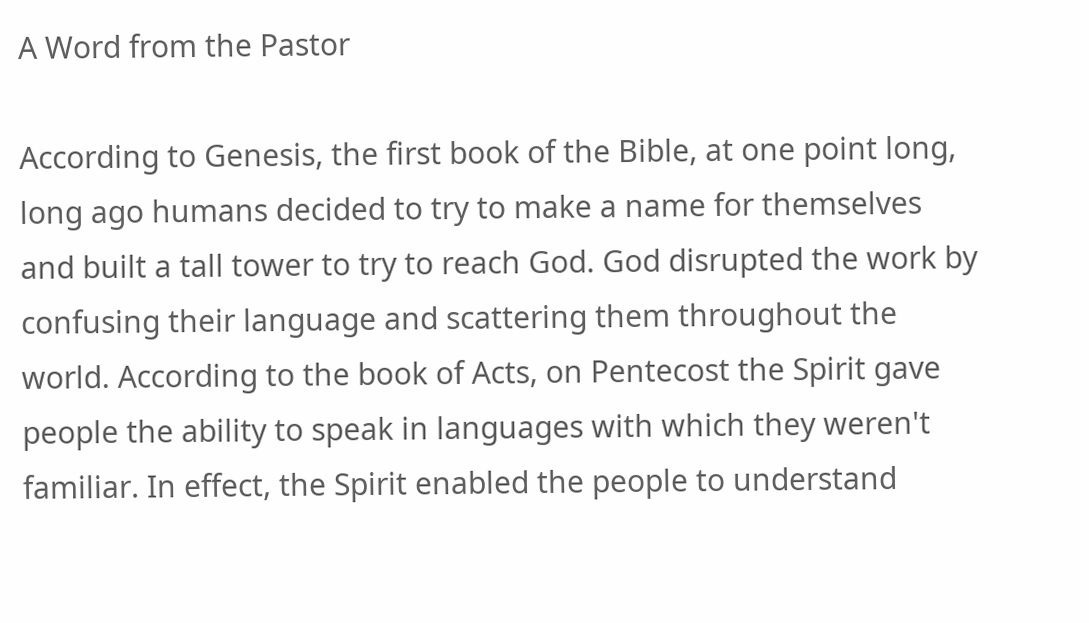A Word from the Pastor

According to Genesis, the first book of the Bible, at one point long, long ago humans decided to try to make a name for themselves and built a tall tower to try to reach God. God disrupted the work by confusing their language and scattering them throughout the world. According to the book of Acts, on Pentecost the Spirit gave people the ability to speak in languages with which they weren't familiar. In effect, the Spirit enabled the people to understand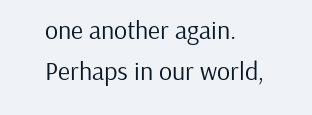one another again.  Perhaps in our world,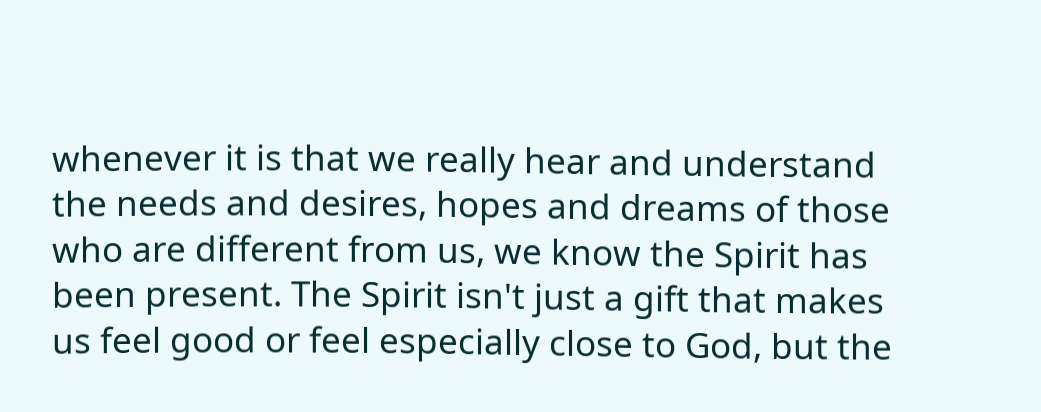whenever it is that we really hear and understand the needs and desires, hopes and dreams of those who are different from us, we know the Spirit has been present. The Spirit isn't just a gift that makes us feel good or feel especially close to God, but the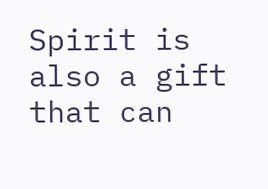Spirit is also a gift that can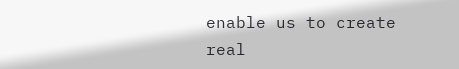enable us to create real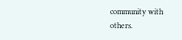community with others.